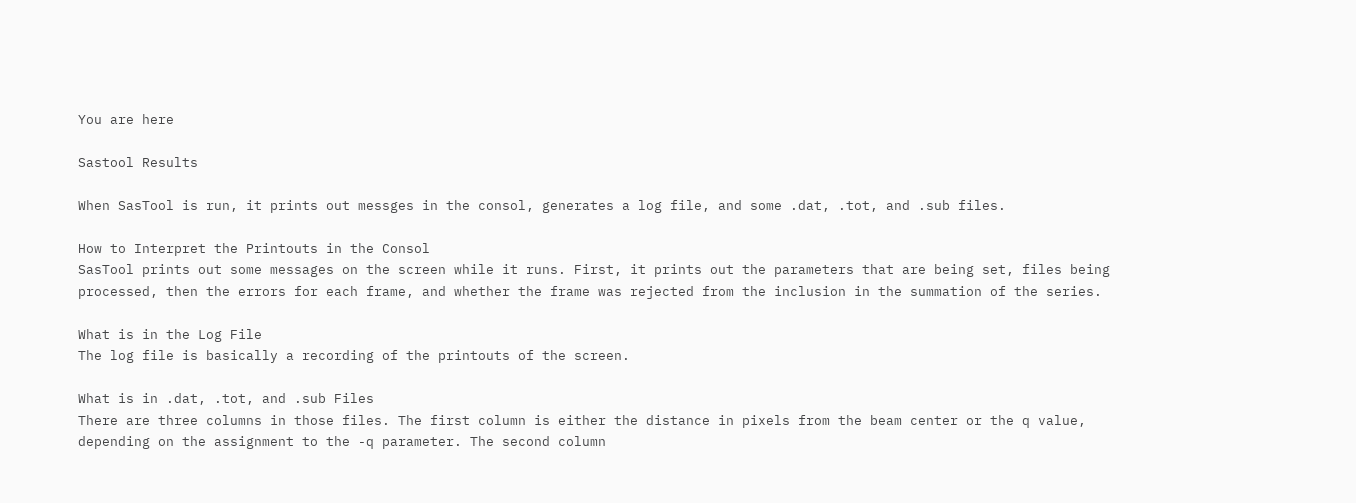You are here

Sastool Results

When SasTool is run, it prints out messges in the consol, generates a log file, and some .dat, .tot, and .sub files.

How to Interpret the Printouts in the Consol
SasTool prints out some messages on the screen while it runs. First, it prints out the parameters that are being set, files being processed, then the errors for each frame, and whether the frame was rejected from the inclusion in the summation of the series.

What is in the Log File
The log file is basically a recording of the printouts of the screen.

What is in .dat, .tot, and .sub Files
There are three columns in those files. The first column is either the distance in pixels from the beam center or the q value, depending on the assignment to the -q parameter. The second column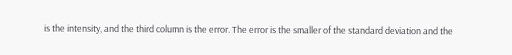is the intensity, and the third column is the error. The error is the smaller of the standard deviation and the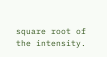square root of the intensity.